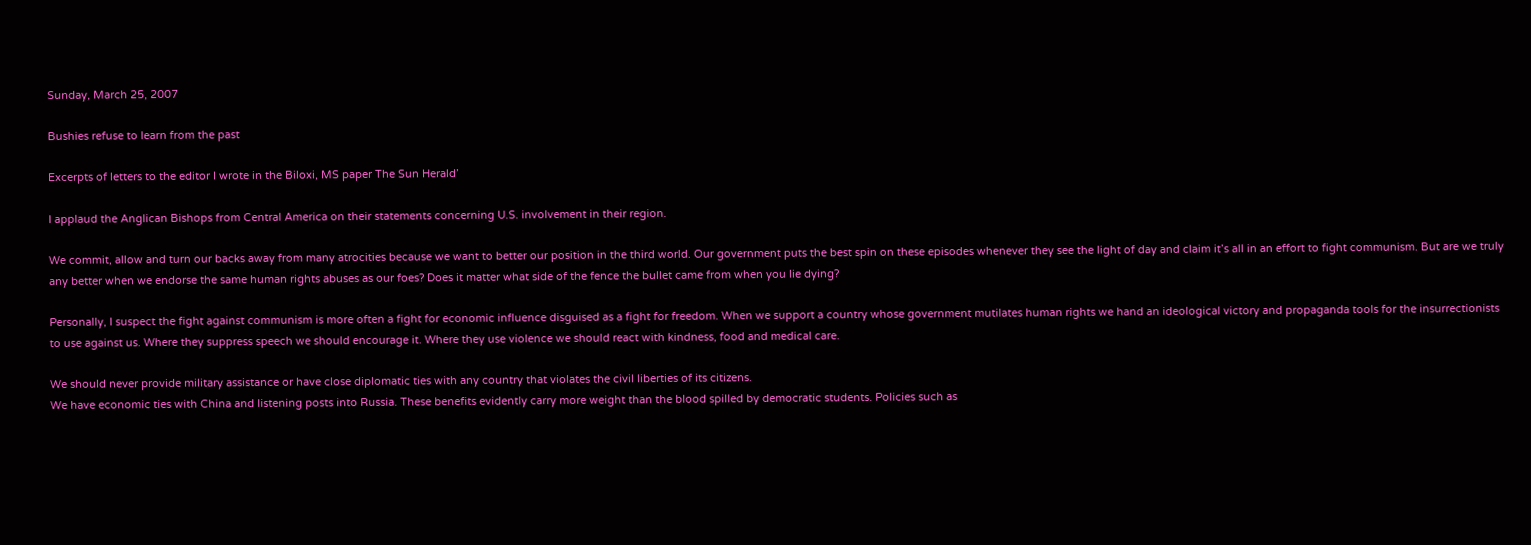Sunday, March 25, 2007

Bushies refuse to learn from the past

Excerpts of letters to the editor I wrote in the Biloxi, MS paper The Sun Herald’

I applaud the Anglican Bishops from Central America on their statements concerning U.S. involvement in their region.

We commit, allow and turn our backs away from many atrocities because we want to better our position in the third world. Our government puts the best spin on these episodes whenever they see the light of day and claim it’s all in an effort to fight communism. But are we truly any better when we endorse the same human rights abuses as our foes? Does it matter what side of the fence the bullet came from when you lie dying?

Personally, I suspect the fight against communism is more often a fight for economic influence disguised as a fight for freedom. When we support a country whose government mutilates human rights we hand an ideological victory and propaganda tools for the insurrectionists to use against us. Where they suppress speech we should encourage it. Where they use violence we should react with kindness, food and medical care.

We should never provide military assistance or have close diplomatic ties with any country that violates the civil liberties of its citizens.
We have economic ties with China and listening posts into Russia. These benefits evidently carry more weight than the blood spilled by democratic students. Policies such as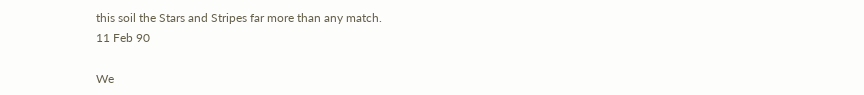this soil the Stars and Stripes far more than any match.
11 Feb 90

We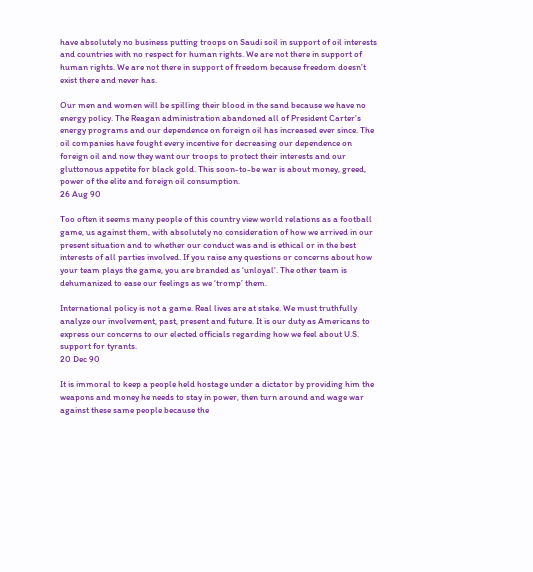have absolutely no business putting troops on Saudi soil in support of oil interests and countries with no respect for human rights. We are not there in support of human rights. We are not there in support of freedom because freedom doesn’t exist there and never has.

Our men and women will be spilling their blood in the sand because we have no energy policy. The Reagan administration abandoned all of President Carter’s energy programs and our dependence on foreign oil has increased ever since. The oil companies have fought every incentive for decreasing our dependence on foreign oil and now they want our troops to protect their interests and our gluttonous appetite for black gold. This soon-to-be war is about money, greed, power of the elite and foreign oil consumption.
26 Aug 90

Too often it seems many people of this country view world relations as a football game, us against them, with absolutely no consideration of how we arrived in our present situation and to whether our conduct was and is ethical or in the best interests of all parties involved. If you raise any questions or concerns about how your team plays the game, you are branded as ‘unloyal’. The other team is dehumanized to ease our feelings as we ‘tromp’ them.

International policy is not a game. Real lives are at stake. We must truthfully analyze our involvement, past, present and future. It is our duty as Americans to express our concerns to our elected officials regarding how we feel about U.S. support for tyrants.
20 Dec 90

It is immoral to keep a people held hostage under a dictator by providing him the weapons and money he needs to stay in power, then turn around and wage war against these same people because the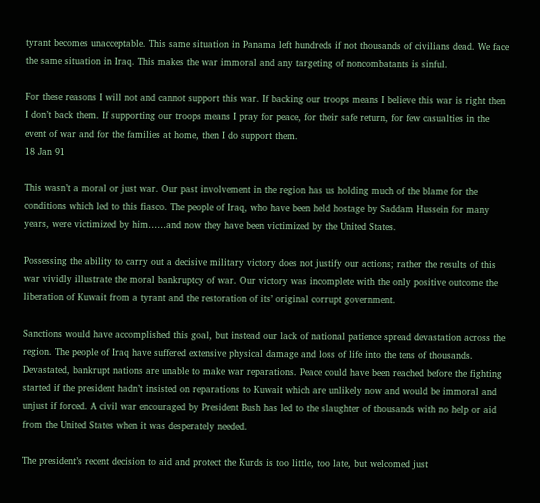tyrant becomes unacceptable. This same situation in Panama left hundreds if not thousands of civilians dead. We face the same situation in Iraq. This makes the war immoral and any targeting of noncombatants is sinful.

For these reasons I will not and cannot support this war. If backing our troops means I believe this war is right then I don’t back them. If supporting our troops means I pray for peace, for their safe return, for few casualties in the event of war and for the families at home, then I do support them.
18 Jan 91

This wasn’t a moral or just war. Our past involvement in the region has us holding much of the blame for the conditions which led to this fiasco. The people of Iraq, who have been held hostage by Saddam Hussein for many years, were victimized by him……and now they have been victimized by the United States.

Possessing the ability to carry out a decisive military victory does not justify our actions; rather the results of this war vividly illustrate the moral bankruptcy of war. Our victory was incomplete with the only positive outcome the liberation of Kuwait from a tyrant and the restoration of its’ original corrupt government.

Sanctions would have accomplished this goal, but instead our lack of national patience spread devastation across the region. The people of Iraq have suffered extensive physical damage and loss of life into the tens of thousands. Devastated, bankrupt nations are unable to make war reparations. Peace could have been reached before the fighting started if the president hadn’t insisted on reparations to Kuwait which are unlikely now and would be immoral and unjust if forced. A civil war encouraged by President Bush has led to the slaughter of thousands with no help or aid from the United States when it was desperately needed.

The president’s recent decision to aid and protect the Kurds is too little, too late, but welcomed just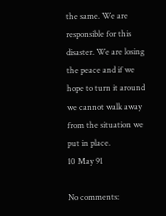the same. We are responsible for this disaster. We are losing the peace and if we hope to turn it around we cannot walk away from the situation we put in place.
10 May 91

No comments: